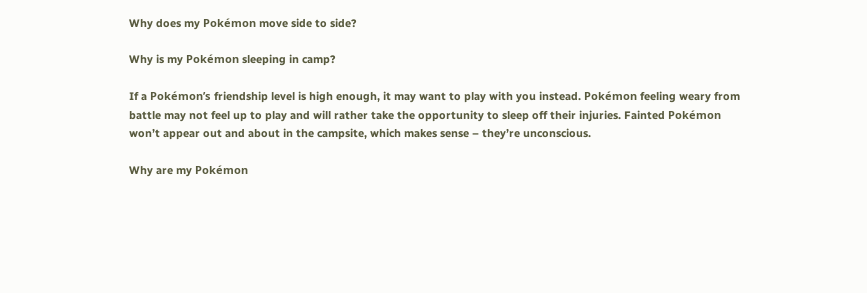Why does my Pokémon move side to side?

Why is my Pokémon sleeping in camp?

If a Pokémon’s friendship level is high enough, it may want to play with you instead. Pokémon feeling weary from battle may not feel up to play and will rather take the opportunity to sleep off their injuries. Fainted Pokémon won’t appear out and about in the campsite, which makes sense – they’re unconscious.

Why are my Pokémon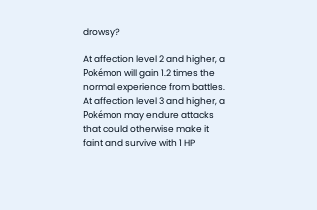drowsy?

At affection level 2 and higher, a Pokémon will gain 1.2 times the normal experience from battles. At affection level 3 and higher, a Pokémon may endure attacks that could otherwise make it faint and survive with 1 HP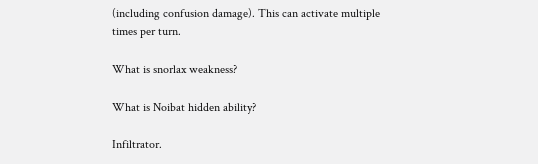(including confusion damage). This can activate multiple times per turn.

What is snorlax weakness?

What is Noibat hidden ability?

Infiltrator.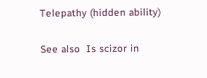Telepathy (hidden ability)

See also  Is scizor in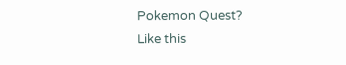Pokemon Quest?
Like this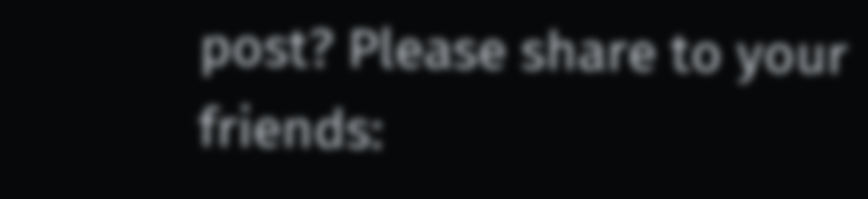post? Please share to your friends: